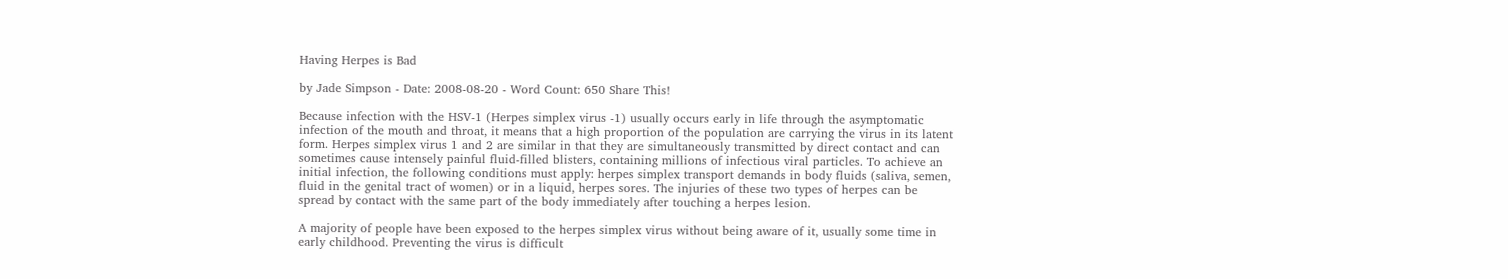Having Herpes is Bad

by Jade Simpson - Date: 2008-08-20 - Word Count: 650 Share This!

Because infection with the HSV-1 (Herpes simplex virus -1) usually occurs early in life through the asymptomatic infection of the mouth and throat, it means that a high proportion of the population are carrying the virus in its latent form. Herpes simplex virus 1 and 2 are similar in that they are simultaneously transmitted by direct contact and can sometimes cause intensely painful fluid-filled blisters, containing millions of infectious viral particles. To achieve an initial infection, the following conditions must apply: herpes simplex transport demands in body fluids (saliva, semen, fluid in the genital tract of women) or in a liquid, herpes sores. The injuries of these two types of herpes can be spread by contact with the same part of the body immediately after touching a herpes lesion.

A majority of people have been exposed to the herpes simplex virus without being aware of it, usually some time in early childhood. Preventing the virus is difficult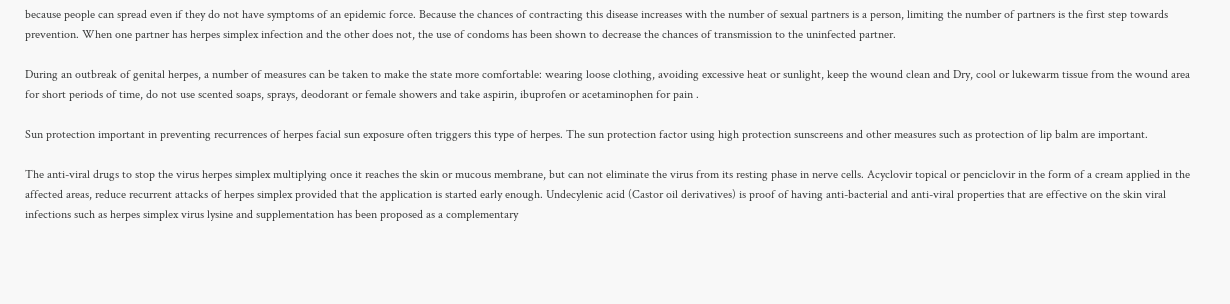because people can spread even if they do not have symptoms of an epidemic force. Because the chances of contracting this disease increases with the number of sexual partners is a person, limiting the number of partners is the first step towards prevention. When one partner has herpes simplex infection and the other does not, the use of condoms has been shown to decrease the chances of transmission to the uninfected partner.

During an outbreak of genital herpes, a number of measures can be taken to make the state more comfortable: wearing loose clothing, avoiding excessive heat or sunlight, keep the wound clean and Dry, cool or lukewarm tissue from the wound area for short periods of time, do not use scented soaps, sprays, deodorant or female showers and take aspirin, ibuprofen or acetaminophen for pain .

Sun protection important in preventing recurrences of herpes facial sun exposure often triggers this type of herpes. The sun protection factor using high protection sunscreens and other measures such as protection of lip balm are important.

The anti-viral drugs to stop the virus herpes simplex multiplying once it reaches the skin or mucous membrane, but can not eliminate the virus from its resting phase in nerve cells. Acyclovir topical or penciclovir in the form of a cream applied in the affected areas, reduce recurrent attacks of herpes simplex provided that the application is started early enough. Undecylenic acid (Castor oil derivatives) is proof of having anti-bacterial and anti-viral properties that are effective on the skin viral infections such as herpes simplex virus lysine and supplementation has been proposed as a complementary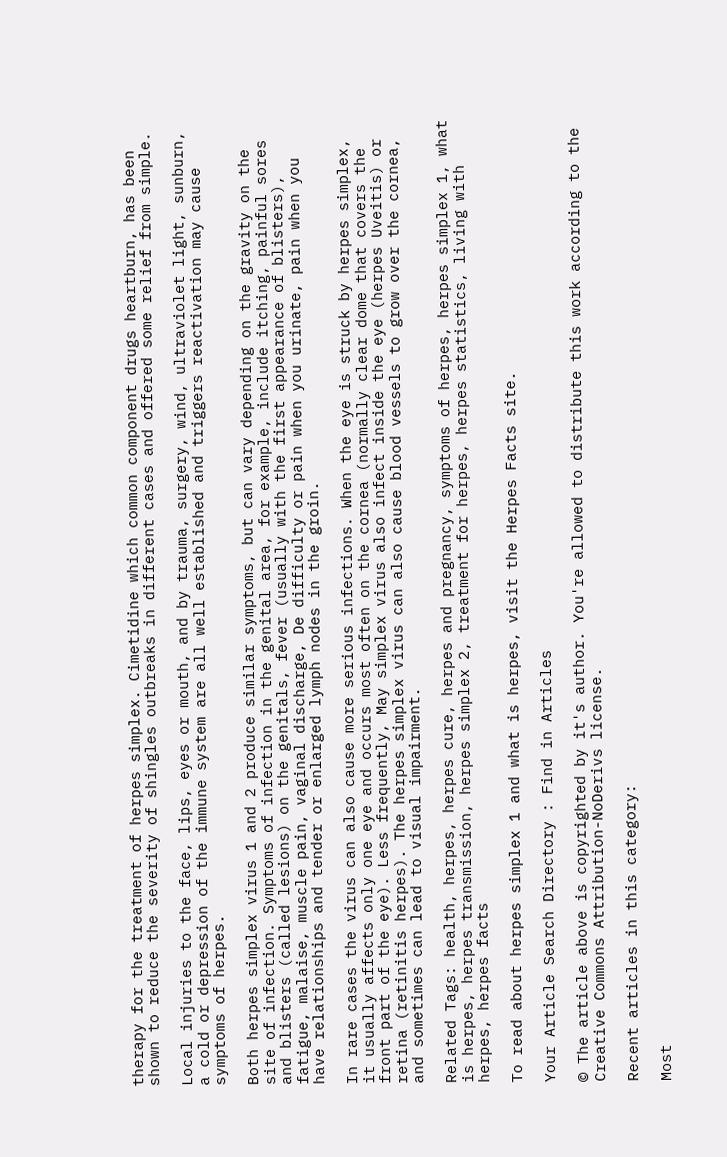therapy for the treatment of herpes simplex. Cimetidine which common component drugs heartburn, has been shown to reduce the severity of shingles outbreaks in different cases and offered some relief from simple.

Local injuries to the face, lips, eyes or mouth, and by trauma, surgery, wind, ultraviolet light, sunburn, a cold or depression of the immune system are all well established and triggers reactivation may cause symptoms of herpes.

Both herpes simplex virus 1 and 2 produce similar symptoms, but can vary depending on the gravity on the site of infection. Symptoms of infection in the genital area, for example, include itching, painful sores and blisters (called lesions) on the genitals, fever (usually with the first appearance of blisters), fatigue, malaise, muscle pain, vaginal discharge, De difficulty or pain when you urinate, pain when you have relationships and tender or enlarged lymph nodes in the groin.

In rare cases the virus can also cause more serious infections. When the eye is struck by herpes simplex, it usually affects only one eye and occurs most often on the cornea (normally clear dome that covers the front part of the eye). Less frequently, May simplex virus also infect inside the eye (herpes Uveitis) or retina (retinitis herpes). The herpes simplex virus can also cause blood vessels to grow over the cornea, and sometimes can lead to visual impairment.

Related Tags: health, herpes, herpes cure, herpes and pregnancy, symptoms of herpes, herpes simplex 1, what is herpes, herpes transmission, herpes simplex 2, treatment for herpes, herpes statistics, living with herpes, herpes facts

To read about herpes simplex 1 and what is herpes, visit the Herpes Facts site.

Your Article Search Directory : Find in Articles

© The article above is copyrighted by it's author. You're allowed to distribute this work according to the Creative Commons Attribution-NoDerivs license.

Recent articles in this category:

Most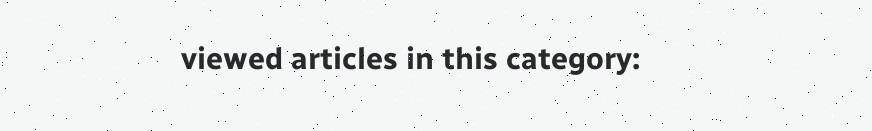viewed articles in this category: